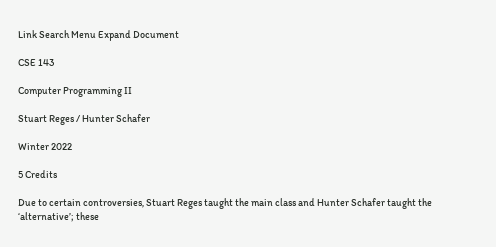Link Search Menu Expand Document

CSE 143

Computer Programming II

Stuart Reges / Hunter Schafer

Winter 2022

5 Credits

Due to certain controversies, Stuart Reges taught the main class and Hunter Schafer taught the ‘alternative’; these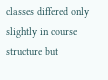classes differed only slightly in course structure but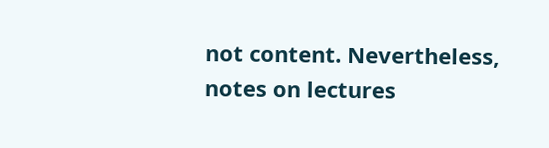not content. Nevertheless, notes on lectures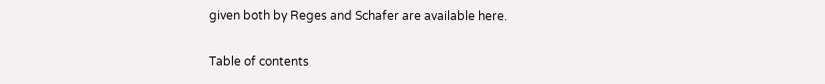given both by Reges and Schafer are available here.

Table of contents